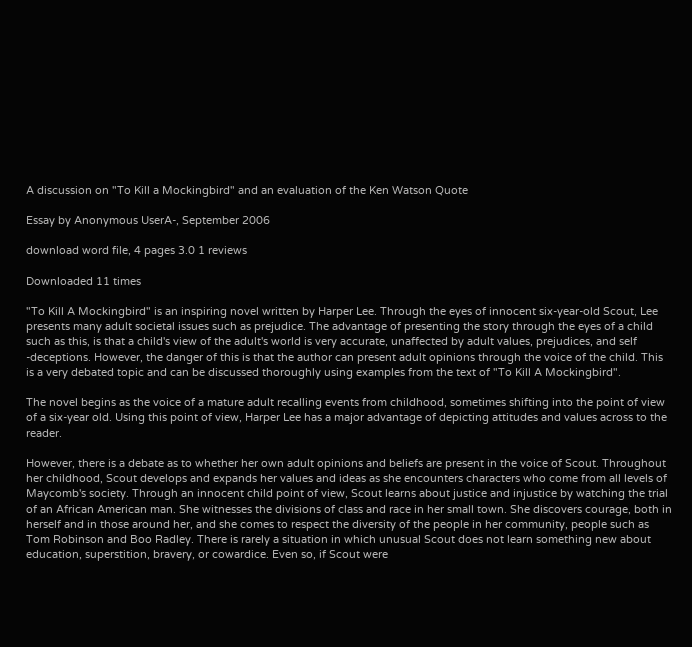A discussion on "To Kill a Mockingbird" and an evaluation of the Ken Watson Quote

Essay by Anonymous UserA-, September 2006

download word file, 4 pages 3.0 1 reviews

Downloaded 11 times

"To Kill A Mockingbird" is an inspiring novel written by Harper Lee. Through the eyes of innocent six-year-old Scout, Lee presents many adult societal issues such as prejudice. The advantage of presenting the story through the eyes of a child such as this, is that a child's view of the adult's world is very accurate, unaffected by adult values, prejudices, and self -deceptions. However, the danger of this is that the author can present adult opinions through the voice of the child. This is a very debated topic and can be discussed thoroughly using examples from the text of "To Kill A Mockingbird".

The novel begins as the voice of a mature adult recalling events from childhood, sometimes shifting into the point of view of a six-year old. Using this point of view, Harper Lee has a major advantage of depicting attitudes and values across to the reader.

However, there is a debate as to whether her own adult opinions and beliefs are present in the voice of Scout. Throughout her childhood, Scout develops and expands her values and ideas as she encounters characters who come from all levels of Maycomb's society. Through an innocent child point of view, Scout learns about justice and injustice by watching the trial of an African American man. She witnesses the divisions of class and race in her small town. She discovers courage, both in herself and in those around her, and she comes to respect the diversity of the people in her community, people such as Tom Robinson and Boo Radley. There is rarely a situation in which unusual Scout does not learn something new about education, superstition, bravery, or cowardice. Even so, if Scout were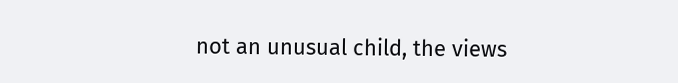not an unusual child, the views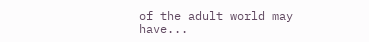of the adult world may have...